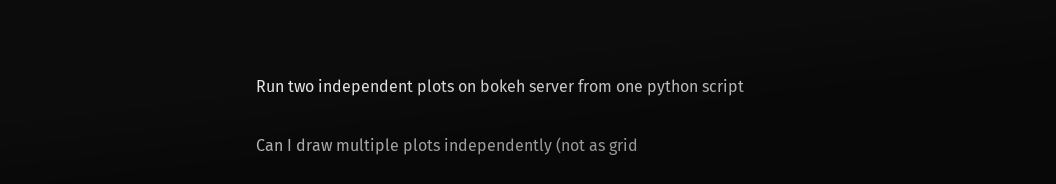Run two independent plots on bokeh server from one python script

Can I draw multiple plots independently (not as grid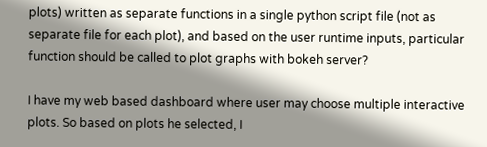plots) written as separate functions in a single python script file (not as separate file for each plot), and based on the user runtime inputs, particular function should be called to plot graphs with bokeh server?

I have my web based dashboard where user may choose multiple interactive plots. So based on plots he selected, I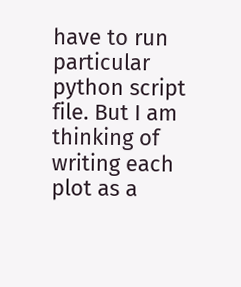have to run particular python script file. But I am thinking of writing each plot as a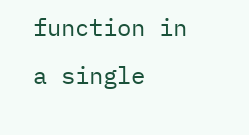function in a single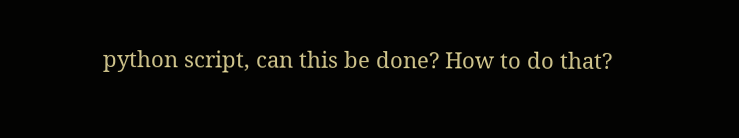python script, can this be done? How to do that?